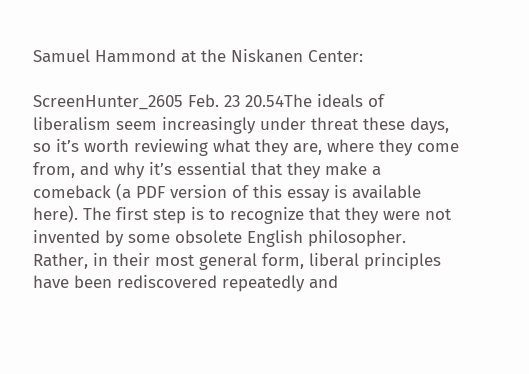Samuel Hammond at the Niskanen Center:

ScreenHunter_2605 Feb. 23 20.54The ideals of liberalism seem increasingly under threat these days, so it’s worth reviewing what they are, where they come from, and why it’s essential that they make a comeback (a PDF version of this essay is available here). The first step is to recognize that they were not invented by some obsolete English philosopher. Rather, in their most general form, liberal principles have been rediscovered repeatedly and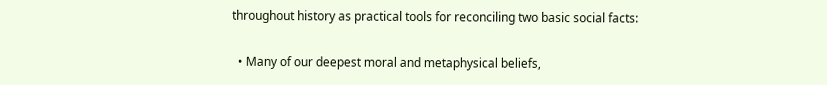throughout history as practical tools for reconciling two basic social facts:

  • Many of our deepest moral and metaphysical beliefs,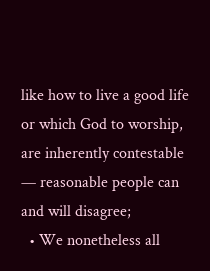like how to live a good life or which God to worship, are inherently contestable — reasonable people can and will disagree;
  • We nonetheless all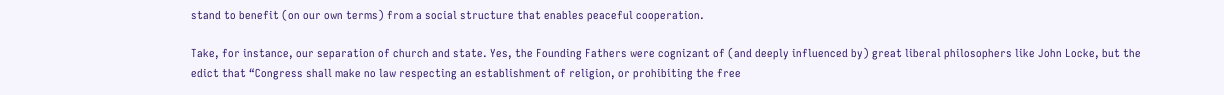stand to benefit (on our own terms) from a social structure that enables peaceful cooperation.

Take, for instance, our separation of church and state. Yes, the Founding Fathers were cognizant of (and deeply influenced by) great liberal philosophers like John Locke, but the edict that “Congress shall make no law respecting an establishment of religion, or prohibiting the free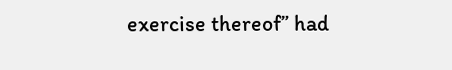exercise thereof” had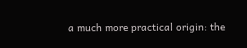a much more practical origin: the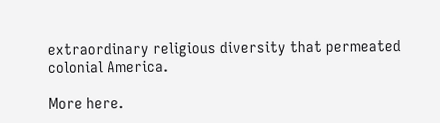extraordinary religious diversity that permeated colonial America.

More here.